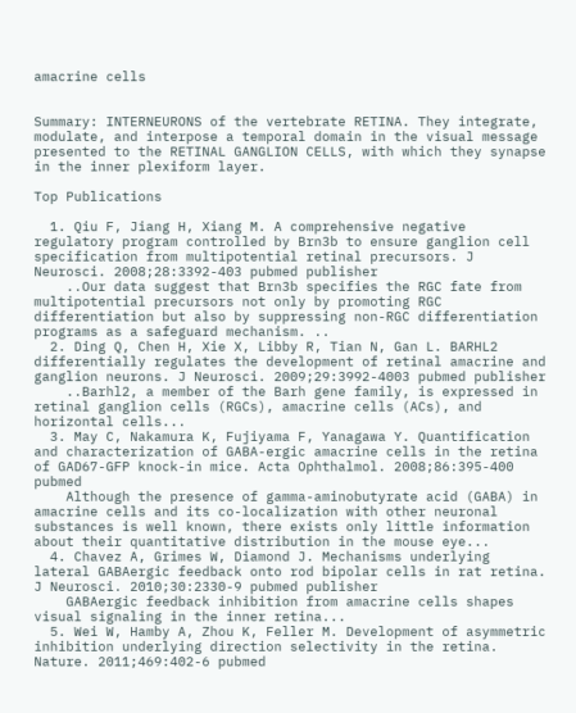amacrine cells


Summary: INTERNEURONS of the vertebrate RETINA. They integrate, modulate, and interpose a temporal domain in the visual message presented to the RETINAL GANGLION CELLS, with which they synapse in the inner plexiform layer.

Top Publications

  1. Qiu F, Jiang H, Xiang M. A comprehensive negative regulatory program controlled by Brn3b to ensure ganglion cell specification from multipotential retinal precursors. J Neurosci. 2008;28:3392-403 pubmed publisher
    ..Our data suggest that Brn3b specifies the RGC fate from multipotential precursors not only by promoting RGC differentiation but also by suppressing non-RGC differentiation programs as a safeguard mechanism. ..
  2. Ding Q, Chen H, Xie X, Libby R, Tian N, Gan L. BARHL2 differentially regulates the development of retinal amacrine and ganglion neurons. J Neurosci. 2009;29:3992-4003 pubmed publisher
    ..Barhl2, a member of the Barh gene family, is expressed in retinal ganglion cells (RGCs), amacrine cells (ACs), and horizontal cells...
  3. May C, Nakamura K, Fujiyama F, Yanagawa Y. Quantification and characterization of GABA-ergic amacrine cells in the retina of GAD67-GFP knock-in mice. Acta Ophthalmol. 2008;86:395-400 pubmed
    Although the presence of gamma-aminobutyrate acid (GABA) in amacrine cells and its co-localization with other neuronal substances is well known, there exists only little information about their quantitative distribution in the mouse eye...
  4. Chavez A, Grimes W, Diamond J. Mechanisms underlying lateral GABAergic feedback onto rod bipolar cells in rat retina. J Neurosci. 2010;30:2330-9 pubmed publisher
    GABAergic feedback inhibition from amacrine cells shapes visual signaling in the inner retina...
  5. Wei W, Hamby A, Zhou K, Feller M. Development of asymmetric inhibition underlying direction selectivity in the retina. Nature. 2011;469:402-6 pubmed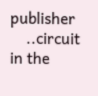publisher
    ..circuit in the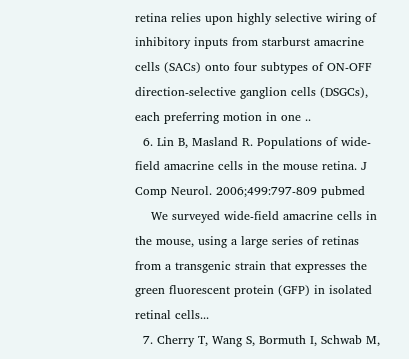retina relies upon highly selective wiring of inhibitory inputs from starburst amacrine cells (SACs) onto four subtypes of ON-OFF direction-selective ganglion cells (DSGCs), each preferring motion in one ..
  6. Lin B, Masland R. Populations of wide-field amacrine cells in the mouse retina. J Comp Neurol. 2006;499:797-809 pubmed
    We surveyed wide-field amacrine cells in the mouse, using a large series of retinas from a transgenic strain that expresses the green fluorescent protein (GFP) in isolated retinal cells...
  7. Cherry T, Wang S, Bormuth I, Schwab M,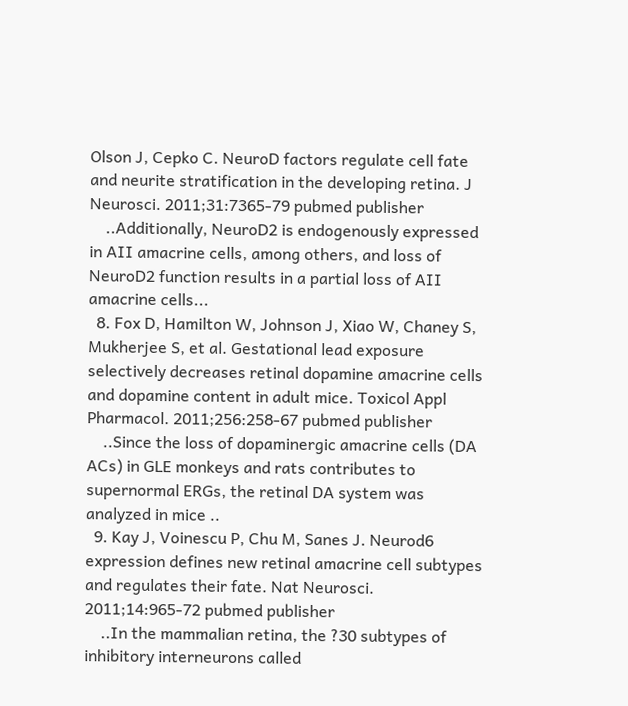Olson J, Cepko C. NeuroD factors regulate cell fate and neurite stratification in the developing retina. J Neurosci. 2011;31:7365-79 pubmed publisher
    ..Additionally, NeuroD2 is endogenously expressed in AII amacrine cells, among others, and loss of NeuroD2 function results in a partial loss of AII amacrine cells...
  8. Fox D, Hamilton W, Johnson J, Xiao W, Chaney S, Mukherjee S, et al. Gestational lead exposure selectively decreases retinal dopamine amacrine cells and dopamine content in adult mice. Toxicol Appl Pharmacol. 2011;256:258-67 pubmed publisher
    ..Since the loss of dopaminergic amacrine cells (DA ACs) in GLE monkeys and rats contributes to supernormal ERGs, the retinal DA system was analyzed in mice ..
  9. Kay J, Voinescu P, Chu M, Sanes J. Neurod6 expression defines new retinal amacrine cell subtypes and regulates their fate. Nat Neurosci. 2011;14:965-72 pubmed publisher
    ..In the mammalian retina, the ?30 subtypes of inhibitory interneurons called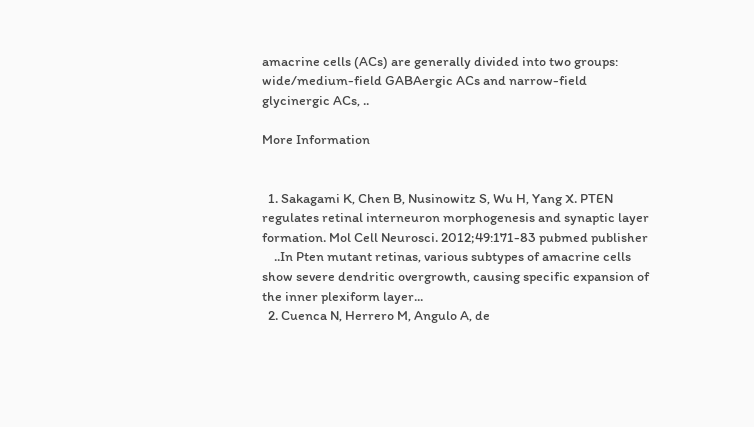amacrine cells (ACs) are generally divided into two groups: wide/medium-field GABAergic ACs and narrow-field glycinergic ACs, ..

More Information


  1. Sakagami K, Chen B, Nusinowitz S, Wu H, Yang X. PTEN regulates retinal interneuron morphogenesis and synaptic layer formation. Mol Cell Neurosci. 2012;49:171-83 pubmed publisher
    ..In Pten mutant retinas, various subtypes of amacrine cells show severe dendritic overgrowth, causing specific expansion of the inner plexiform layer...
  2. Cuenca N, Herrero M, Angulo A, de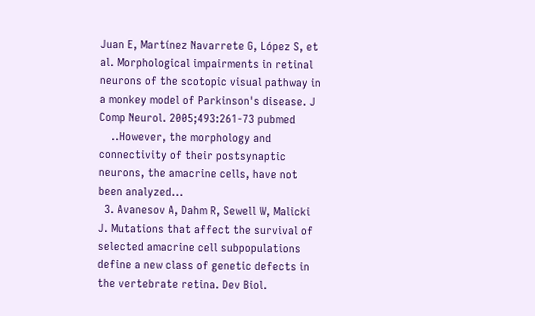Juan E, Martínez Navarrete G, López S, et al. Morphological impairments in retinal neurons of the scotopic visual pathway in a monkey model of Parkinson's disease. J Comp Neurol. 2005;493:261-73 pubmed
    ..However, the morphology and connectivity of their postsynaptic neurons, the amacrine cells, have not been analyzed...
  3. Avanesov A, Dahm R, Sewell W, Malicki J. Mutations that affect the survival of selected amacrine cell subpopulations define a new class of genetic defects in the vertebrate retina. Dev Biol.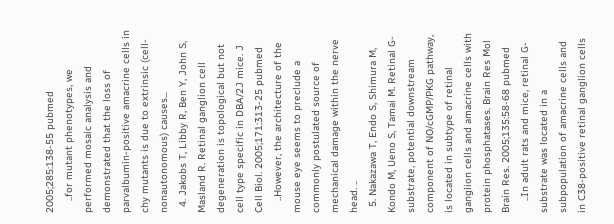2005;285:138-55 pubmed
    ..for mutant phenotypes, we performed mosaic analysis and demonstrated that the loss of parvalbumin-positive amacrine cells in chy mutants is due to extrinsic (cell-nonautonomous) causes...
  4. Jakobs T, Libby R, Ben Y, John S, Masland R. Retinal ganglion cell degeneration is topological but not cell type specific in DBA/2J mice. J Cell Biol. 2005;171:313-25 pubmed
    ..However, the architecture of the mouse eye seems to preclude a commonly postulated source of mechanical damage within the nerve head. ..
  5. Nakazawa T, Endo S, Shimura M, Kondo M, Ueno S, Tamai M. Retinal G-substrate, potential downstream component of NO/cGMP/PKG pathway, is located in subtype of retinal ganglion cells and amacrine cells with protein phosphatases. Brain Res Mol Brain Res. 2005;135:58-68 pubmed
    ..In adult rats and mice, retinal G-substrate was located in a subpopulation of amacrine cells and in C38-positive retinal ganglion cells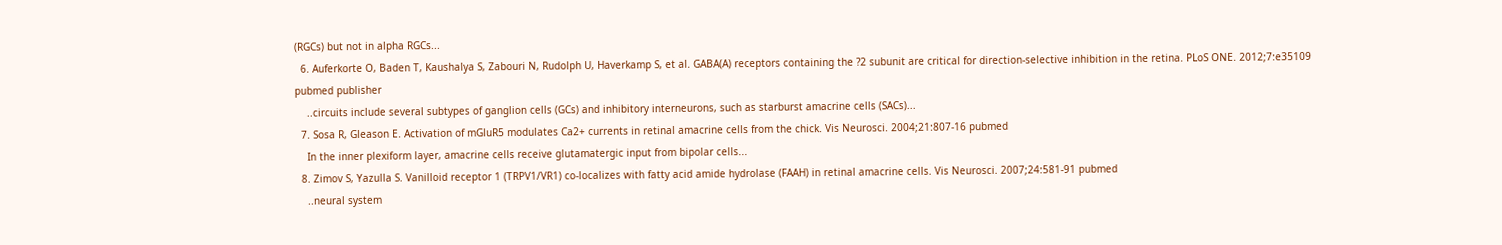(RGCs) but not in alpha RGCs...
  6. Auferkorte O, Baden T, Kaushalya S, Zabouri N, Rudolph U, Haverkamp S, et al. GABA(A) receptors containing the ?2 subunit are critical for direction-selective inhibition in the retina. PLoS ONE. 2012;7:e35109 pubmed publisher
    ..circuits include several subtypes of ganglion cells (GCs) and inhibitory interneurons, such as starburst amacrine cells (SACs)...
  7. Sosa R, Gleason E. Activation of mGluR5 modulates Ca2+ currents in retinal amacrine cells from the chick. Vis Neurosci. 2004;21:807-16 pubmed
    In the inner plexiform layer, amacrine cells receive glutamatergic input from bipolar cells...
  8. Zimov S, Yazulla S. Vanilloid receptor 1 (TRPV1/VR1) co-localizes with fatty acid amide hydrolase (FAAH) in retinal amacrine cells. Vis Neurosci. 2007;24:581-91 pubmed
    ..neural system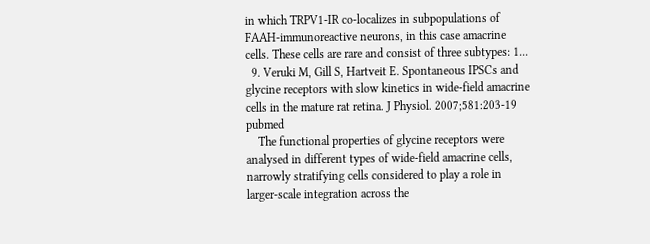in which TRPV1-IR co-localizes in subpopulations of FAAH-immunoreactive neurons, in this case amacrine cells. These cells are rare and consist of three subtypes: 1...
  9. Veruki M, Gill S, Hartveit E. Spontaneous IPSCs and glycine receptors with slow kinetics in wide-field amacrine cells in the mature rat retina. J Physiol. 2007;581:203-19 pubmed
    The functional properties of glycine receptors were analysed in different types of wide-field amacrine cells, narrowly stratifying cells considered to play a role in larger-scale integration across the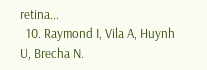retina...
  10. Raymond I, Vila A, Huynh U, Brecha N.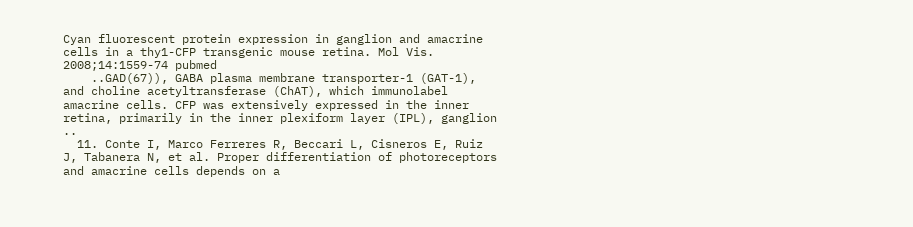Cyan fluorescent protein expression in ganglion and amacrine cells in a thy1-CFP transgenic mouse retina. Mol Vis. 2008;14:1559-74 pubmed
    ..GAD(67)), GABA plasma membrane transporter-1 (GAT-1), and choline acetyltransferase (ChAT), which immunolabel amacrine cells. CFP was extensively expressed in the inner retina, primarily in the inner plexiform layer (IPL), ganglion ..
  11. Conte I, Marco Ferreres R, Beccari L, Cisneros E, Ruiz J, Tabanera N, et al. Proper differentiation of photoreceptors and amacrine cells depends on a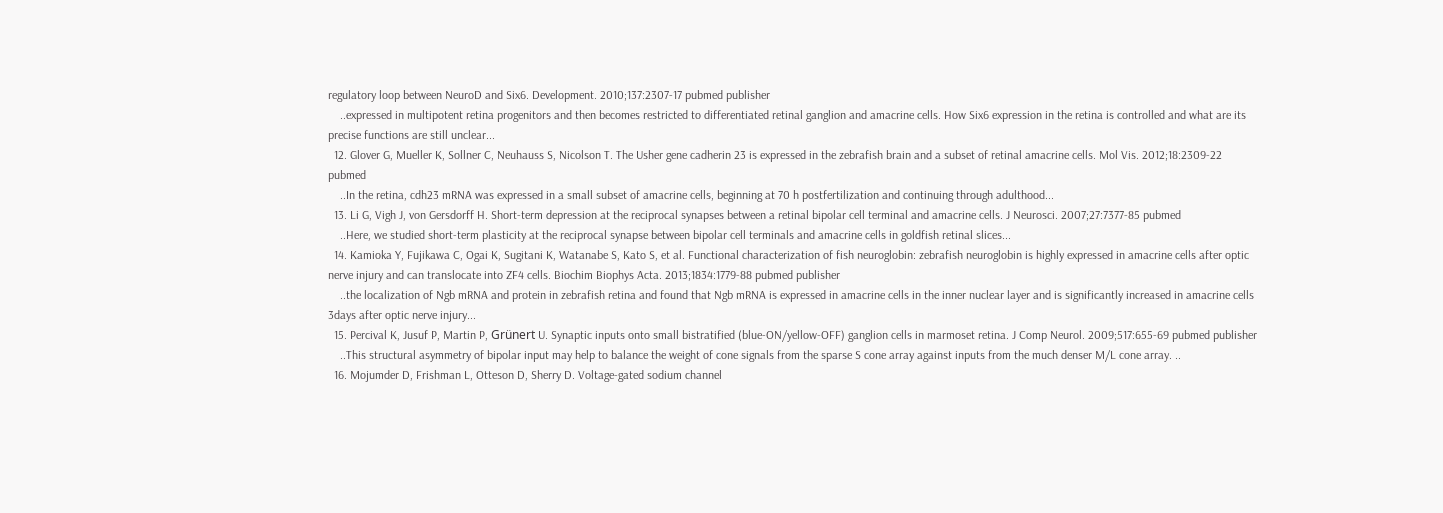regulatory loop between NeuroD and Six6. Development. 2010;137:2307-17 pubmed publisher
    ..expressed in multipotent retina progenitors and then becomes restricted to differentiated retinal ganglion and amacrine cells. How Six6 expression in the retina is controlled and what are its precise functions are still unclear...
  12. Glover G, Mueller K, Sollner C, Neuhauss S, Nicolson T. The Usher gene cadherin 23 is expressed in the zebrafish brain and a subset of retinal amacrine cells. Mol Vis. 2012;18:2309-22 pubmed
    ..In the retina, cdh23 mRNA was expressed in a small subset of amacrine cells, beginning at 70 h postfertilization and continuing through adulthood...
  13. Li G, Vigh J, von Gersdorff H. Short-term depression at the reciprocal synapses between a retinal bipolar cell terminal and amacrine cells. J Neurosci. 2007;27:7377-85 pubmed
    ..Here, we studied short-term plasticity at the reciprocal synapse between bipolar cell terminals and amacrine cells in goldfish retinal slices...
  14. Kamioka Y, Fujikawa C, Ogai K, Sugitani K, Watanabe S, Kato S, et al. Functional characterization of fish neuroglobin: zebrafish neuroglobin is highly expressed in amacrine cells after optic nerve injury and can translocate into ZF4 cells. Biochim Biophys Acta. 2013;1834:1779-88 pubmed publisher
    ..the localization of Ngb mRNA and protein in zebrafish retina and found that Ngb mRNA is expressed in amacrine cells in the inner nuclear layer and is significantly increased in amacrine cells 3days after optic nerve injury...
  15. Percival K, Jusuf P, Martin P, Grünert U. Synaptic inputs onto small bistratified (blue-ON/yellow-OFF) ganglion cells in marmoset retina. J Comp Neurol. 2009;517:655-69 pubmed publisher
    ..This structural asymmetry of bipolar input may help to balance the weight of cone signals from the sparse S cone array against inputs from the much denser M/L cone array. ..
  16. Mojumder D, Frishman L, Otteson D, Sherry D. Voltage-gated sodium channel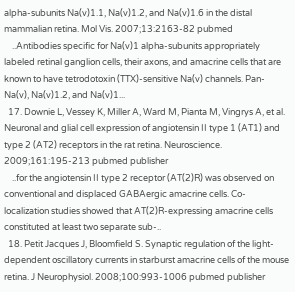alpha-subunits Na(v)1.1, Na(v)1.2, and Na(v)1.6 in the distal mammalian retina. Mol Vis. 2007;13:2163-82 pubmed
    ..Antibodies specific for Na(v)1 alpha-subunits appropriately labeled retinal ganglion cells, their axons, and amacrine cells that are known to have tetrodotoxin (TTX)-sensitive Na(v) channels. Pan-Na(v), Na(v)1.2, and Na(v)1...
  17. Downie L, Vessey K, Miller A, Ward M, Pianta M, Vingrys A, et al. Neuronal and glial cell expression of angiotensin II type 1 (AT1) and type 2 (AT2) receptors in the rat retina. Neuroscience. 2009;161:195-213 pubmed publisher
    ..for the angiotensin II type 2 receptor (AT(2)R) was observed on conventional and displaced GABAergic amacrine cells. Co-localization studies showed that AT(2)R-expressing amacrine cells constituted at least two separate sub-..
  18. Petit Jacques J, Bloomfield S. Synaptic regulation of the light-dependent oscillatory currents in starburst amacrine cells of the mouse retina. J Neurophysiol. 2008;100:993-1006 pubmed publisher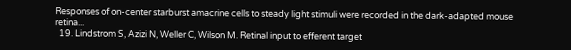Responses of on-center starburst amacrine cells to steady light stimuli were recorded in the dark-adapted mouse retina...
  19. Lindstrom S, Azizi N, Weller C, Wilson M. Retinal input to efferent target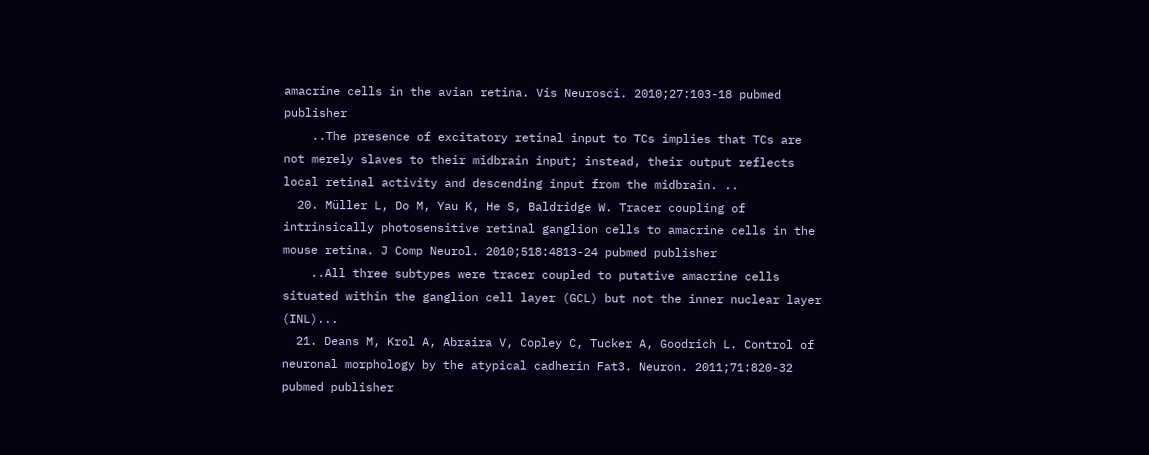amacrine cells in the avian retina. Vis Neurosci. 2010;27:103-18 pubmed publisher
    ..The presence of excitatory retinal input to TCs implies that TCs are not merely slaves to their midbrain input; instead, their output reflects local retinal activity and descending input from the midbrain. ..
  20. Müller L, Do M, Yau K, He S, Baldridge W. Tracer coupling of intrinsically photosensitive retinal ganglion cells to amacrine cells in the mouse retina. J Comp Neurol. 2010;518:4813-24 pubmed publisher
    ..All three subtypes were tracer coupled to putative amacrine cells situated within the ganglion cell layer (GCL) but not the inner nuclear layer (INL)...
  21. Deans M, Krol A, Abraira V, Copley C, Tucker A, Goodrich L. Control of neuronal morphology by the atypical cadherin Fat3. Neuron. 2011;71:820-32 pubmed publisher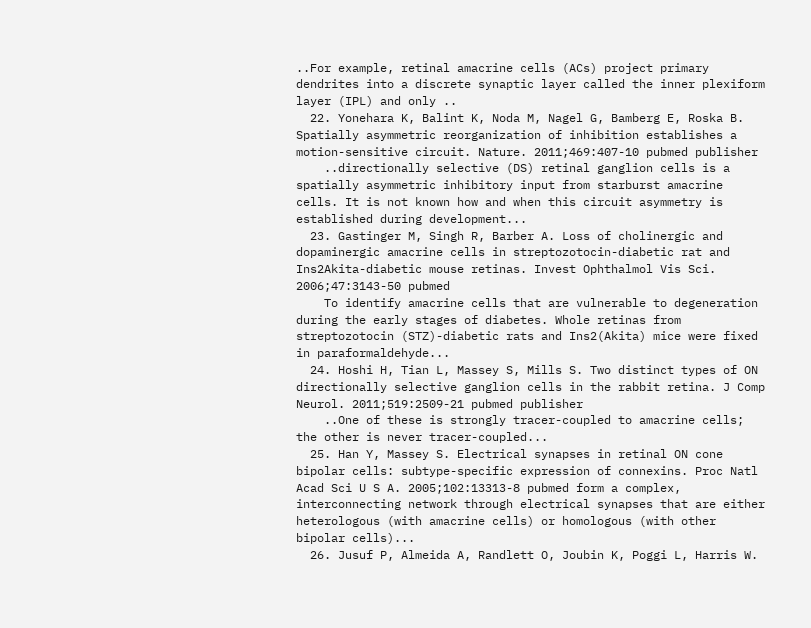..For example, retinal amacrine cells (ACs) project primary dendrites into a discrete synaptic layer called the inner plexiform layer (IPL) and only ..
  22. Yonehara K, Balint K, Noda M, Nagel G, Bamberg E, Roska B. Spatially asymmetric reorganization of inhibition establishes a motion-sensitive circuit. Nature. 2011;469:407-10 pubmed publisher
    ..directionally selective (DS) retinal ganglion cells is a spatially asymmetric inhibitory input from starburst amacrine cells. It is not known how and when this circuit asymmetry is established during development...
  23. Gastinger M, Singh R, Barber A. Loss of cholinergic and dopaminergic amacrine cells in streptozotocin-diabetic rat and Ins2Akita-diabetic mouse retinas. Invest Ophthalmol Vis Sci. 2006;47:3143-50 pubmed
    To identify amacrine cells that are vulnerable to degeneration during the early stages of diabetes. Whole retinas from streptozotocin (STZ)-diabetic rats and Ins2(Akita) mice were fixed in paraformaldehyde...
  24. Hoshi H, Tian L, Massey S, Mills S. Two distinct types of ON directionally selective ganglion cells in the rabbit retina. J Comp Neurol. 2011;519:2509-21 pubmed publisher
    ..One of these is strongly tracer-coupled to amacrine cells; the other is never tracer-coupled...
  25. Han Y, Massey S. Electrical synapses in retinal ON cone bipolar cells: subtype-specific expression of connexins. Proc Natl Acad Sci U S A. 2005;102:13313-8 pubmed form a complex, interconnecting network through electrical synapses that are either heterologous (with amacrine cells) or homologous (with other bipolar cells)...
  26. Jusuf P, Almeida A, Randlett O, Joubin K, Poggi L, Harris W.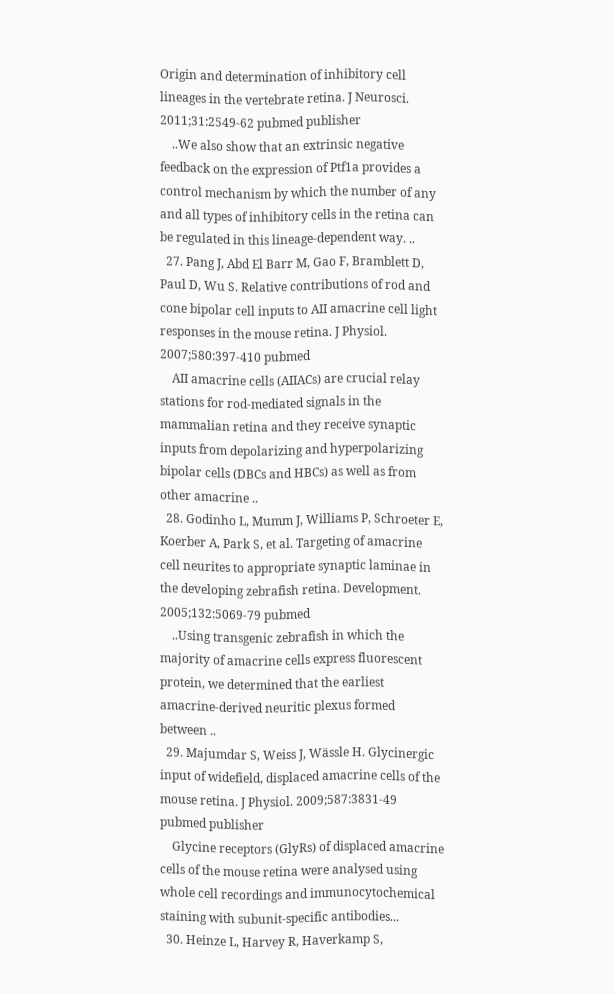Origin and determination of inhibitory cell lineages in the vertebrate retina. J Neurosci. 2011;31:2549-62 pubmed publisher
    ..We also show that an extrinsic negative feedback on the expression of Ptf1a provides a control mechanism by which the number of any and all types of inhibitory cells in the retina can be regulated in this lineage-dependent way. ..
  27. Pang J, Abd El Barr M, Gao F, Bramblett D, Paul D, Wu S. Relative contributions of rod and cone bipolar cell inputs to AII amacrine cell light responses in the mouse retina. J Physiol. 2007;580:397-410 pubmed
    AII amacrine cells (AIIACs) are crucial relay stations for rod-mediated signals in the mammalian retina and they receive synaptic inputs from depolarizing and hyperpolarizing bipolar cells (DBCs and HBCs) as well as from other amacrine ..
  28. Godinho L, Mumm J, Williams P, Schroeter E, Koerber A, Park S, et al. Targeting of amacrine cell neurites to appropriate synaptic laminae in the developing zebrafish retina. Development. 2005;132:5069-79 pubmed
    ..Using transgenic zebrafish in which the majority of amacrine cells express fluorescent protein, we determined that the earliest amacrine-derived neuritic plexus formed between ..
  29. Majumdar S, Weiss J, Wässle H. Glycinergic input of widefield, displaced amacrine cells of the mouse retina. J Physiol. 2009;587:3831-49 pubmed publisher
    Glycine receptors (GlyRs) of displaced amacrine cells of the mouse retina were analysed using whole cell recordings and immunocytochemical staining with subunit-specific antibodies...
  30. Heinze L, Harvey R, Haverkamp S,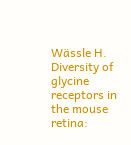Wässle H. Diversity of glycine receptors in the mouse retina: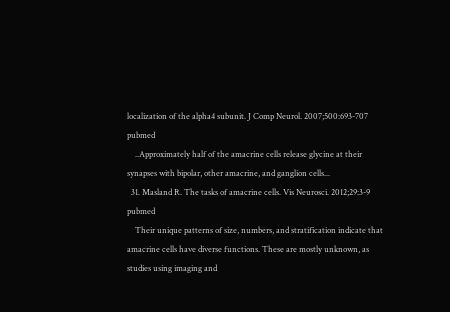localization of the alpha4 subunit. J Comp Neurol. 2007;500:693-707 pubmed
    ..Approximately half of the amacrine cells release glycine at their synapses with bipolar, other amacrine, and ganglion cells...
  31. Masland R. The tasks of amacrine cells. Vis Neurosci. 2012;29:3-9 pubmed
    Their unique patterns of size, numbers, and stratification indicate that amacrine cells have diverse functions. These are mostly unknown, as studies using imaging and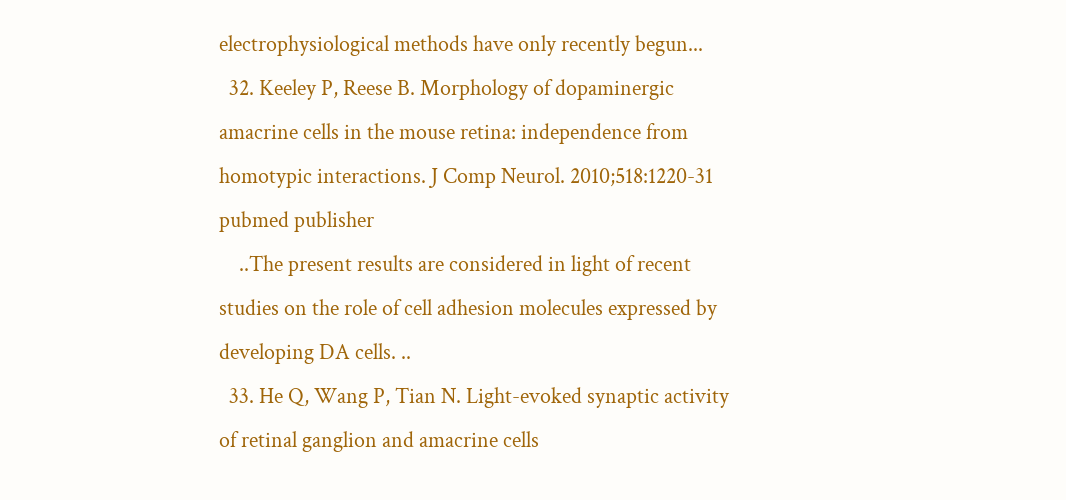electrophysiological methods have only recently begun...
  32. Keeley P, Reese B. Morphology of dopaminergic amacrine cells in the mouse retina: independence from homotypic interactions. J Comp Neurol. 2010;518:1220-31 pubmed publisher
    ..The present results are considered in light of recent studies on the role of cell adhesion molecules expressed by developing DA cells. ..
  33. He Q, Wang P, Tian N. Light-evoked synaptic activity of retinal ganglion and amacrine cells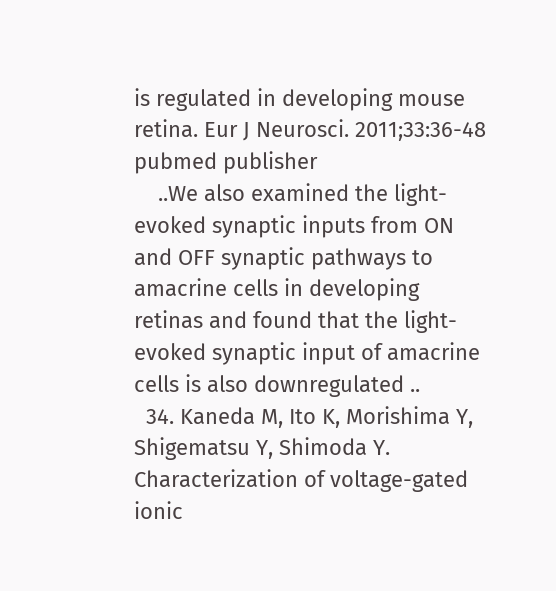is regulated in developing mouse retina. Eur J Neurosci. 2011;33:36-48 pubmed publisher
    ..We also examined the light-evoked synaptic inputs from ON and OFF synaptic pathways to amacrine cells in developing retinas and found that the light-evoked synaptic input of amacrine cells is also downregulated ..
  34. Kaneda M, Ito K, Morishima Y, Shigematsu Y, Shimoda Y. Characterization of voltage-gated ionic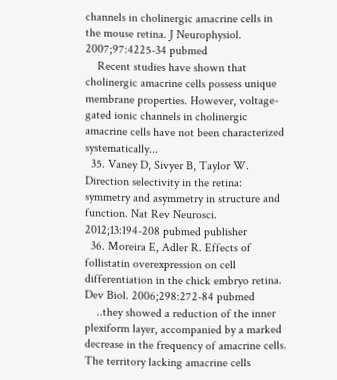channels in cholinergic amacrine cells in the mouse retina. J Neurophysiol. 2007;97:4225-34 pubmed
    Recent studies have shown that cholinergic amacrine cells possess unique membrane properties. However, voltage-gated ionic channels in cholinergic amacrine cells have not been characterized systematically...
  35. Vaney D, Sivyer B, Taylor W. Direction selectivity in the retina: symmetry and asymmetry in structure and function. Nat Rev Neurosci. 2012;13:194-208 pubmed publisher
  36. Moreira E, Adler R. Effects of follistatin overexpression on cell differentiation in the chick embryo retina. Dev Biol. 2006;298:272-84 pubmed
    ..they showed a reduction of the inner plexiform layer, accompanied by a marked decrease in the frequency of amacrine cells. The territory lacking amacrine cells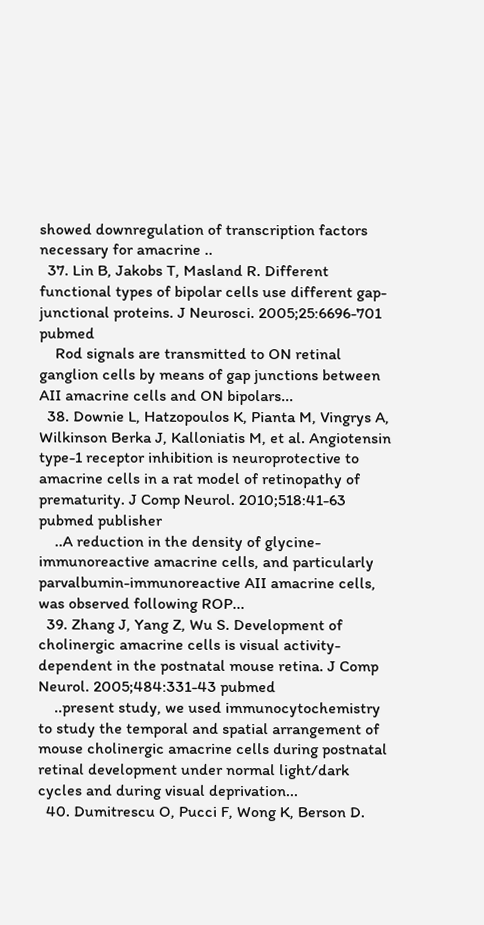showed downregulation of transcription factors necessary for amacrine ..
  37. Lin B, Jakobs T, Masland R. Different functional types of bipolar cells use different gap-junctional proteins. J Neurosci. 2005;25:6696-701 pubmed
    Rod signals are transmitted to ON retinal ganglion cells by means of gap junctions between AII amacrine cells and ON bipolars...
  38. Downie L, Hatzopoulos K, Pianta M, Vingrys A, Wilkinson Berka J, Kalloniatis M, et al. Angiotensin type-1 receptor inhibition is neuroprotective to amacrine cells in a rat model of retinopathy of prematurity. J Comp Neurol. 2010;518:41-63 pubmed publisher
    ..A reduction in the density of glycine-immunoreactive amacrine cells, and particularly parvalbumin-immunoreactive AII amacrine cells, was observed following ROP...
  39. Zhang J, Yang Z, Wu S. Development of cholinergic amacrine cells is visual activity-dependent in the postnatal mouse retina. J Comp Neurol. 2005;484:331-43 pubmed
    ..present study, we used immunocytochemistry to study the temporal and spatial arrangement of mouse cholinergic amacrine cells during postnatal retinal development under normal light/dark cycles and during visual deprivation...
  40. Dumitrescu O, Pucci F, Wong K, Berson D.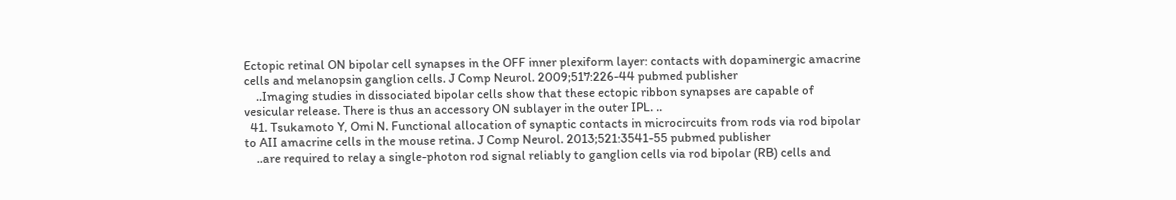Ectopic retinal ON bipolar cell synapses in the OFF inner plexiform layer: contacts with dopaminergic amacrine cells and melanopsin ganglion cells. J Comp Neurol. 2009;517:226-44 pubmed publisher
    ..Imaging studies in dissociated bipolar cells show that these ectopic ribbon synapses are capable of vesicular release. There is thus an accessory ON sublayer in the outer IPL. ..
  41. Tsukamoto Y, Omi N. Functional allocation of synaptic contacts in microcircuits from rods via rod bipolar to AII amacrine cells in the mouse retina. J Comp Neurol. 2013;521:3541-55 pubmed publisher
    ..are required to relay a single-photon rod signal reliably to ganglion cells via rod bipolar (RB) cells and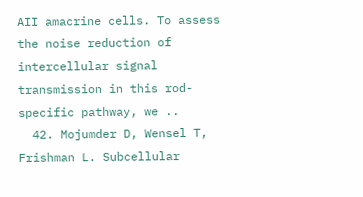AII amacrine cells. To assess the noise reduction of intercellular signal transmission in this rod-specific pathway, we ..
  42. Mojumder D, Wensel T, Frishman L. Subcellular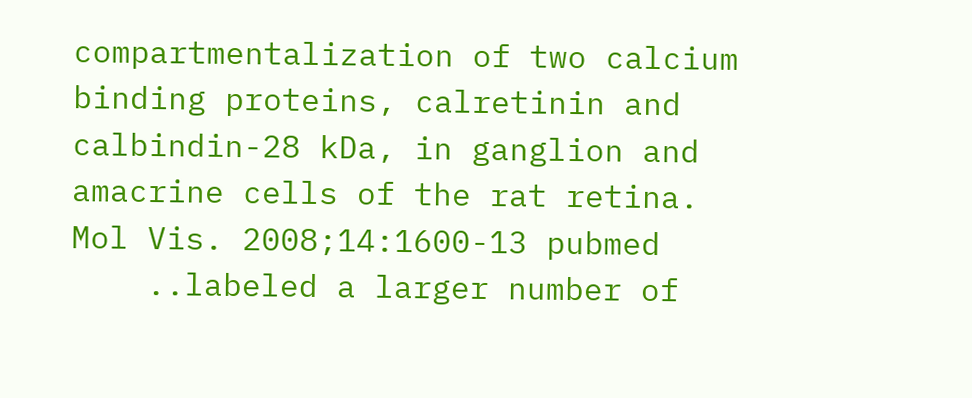compartmentalization of two calcium binding proteins, calretinin and calbindin-28 kDa, in ganglion and amacrine cells of the rat retina. Mol Vis. 2008;14:1600-13 pubmed
    ..labeled a larger number of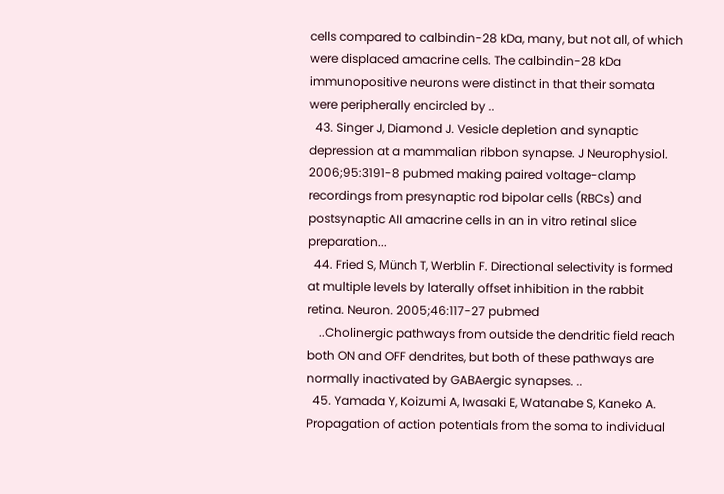cells compared to calbindin-28 kDa, many, but not all, of which were displaced amacrine cells. The calbindin-28 kDa immunopositive neurons were distinct in that their somata were peripherally encircled by ..
  43. Singer J, Diamond J. Vesicle depletion and synaptic depression at a mammalian ribbon synapse. J Neurophysiol. 2006;95:3191-8 pubmed making paired voltage-clamp recordings from presynaptic rod bipolar cells (RBCs) and postsynaptic AII amacrine cells in an in vitro retinal slice preparation...
  44. Fried S, Münch T, Werblin F. Directional selectivity is formed at multiple levels by laterally offset inhibition in the rabbit retina. Neuron. 2005;46:117-27 pubmed
    ..Cholinergic pathways from outside the dendritic field reach both ON and OFF dendrites, but both of these pathways are normally inactivated by GABAergic synapses. ..
  45. Yamada Y, Koizumi A, Iwasaki E, Watanabe S, Kaneko A. Propagation of action potentials from the soma to individual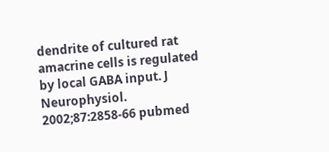dendrite of cultured rat amacrine cells is regulated by local GABA input. J Neurophysiol. 2002;87:2858-66 pubmed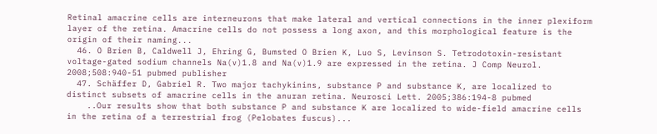Retinal amacrine cells are interneurons that make lateral and vertical connections in the inner plexiform layer of the retina. Amacrine cells do not possess a long axon, and this morphological feature is the origin of their naming...
  46. O Brien B, Caldwell J, Ehring G, Bumsted O Brien K, Luo S, Levinson S. Tetrodotoxin-resistant voltage-gated sodium channels Na(v)1.8 and Na(v)1.9 are expressed in the retina. J Comp Neurol. 2008;508:940-51 pubmed publisher
  47. Schäffer D, Gabriel R. Two major tachykinins, substance P and substance K, are localized to distinct subsets of amacrine cells in the anuran retina. Neurosci Lett. 2005;386:194-8 pubmed
    ..Our results show that both substance P and substance K are localized to wide-field amacrine cells in the retina of a terrestrial frog (Pelobates fuscus)...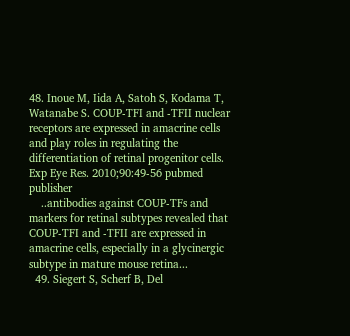48. Inoue M, Iida A, Satoh S, Kodama T, Watanabe S. COUP-TFI and -TFII nuclear receptors are expressed in amacrine cells and play roles in regulating the differentiation of retinal progenitor cells. Exp Eye Res. 2010;90:49-56 pubmed publisher
    ..antibodies against COUP-TFs and markers for retinal subtypes revealed that COUP-TFI and -TFII are expressed in amacrine cells, especially in a glycinergic subtype in mature mouse retina...
  49. Siegert S, Scherf B, Del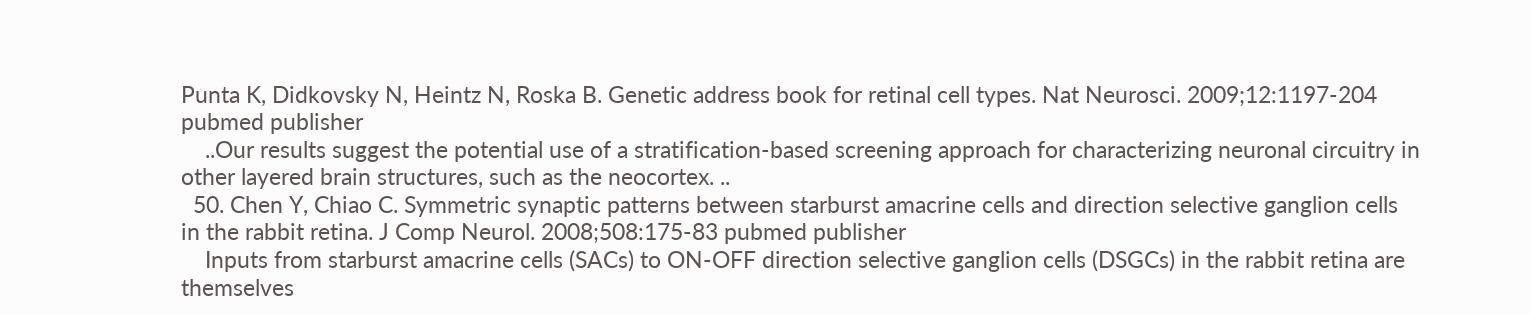Punta K, Didkovsky N, Heintz N, Roska B. Genetic address book for retinal cell types. Nat Neurosci. 2009;12:1197-204 pubmed publisher
    ..Our results suggest the potential use of a stratification-based screening approach for characterizing neuronal circuitry in other layered brain structures, such as the neocortex. ..
  50. Chen Y, Chiao C. Symmetric synaptic patterns between starburst amacrine cells and direction selective ganglion cells in the rabbit retina. J Comp Neurol. 2008;508:175-83 pubmed publisher
    Inputs from starburst amacrine cells (SACs) to ON-OFF direction selective ganglion cells (DSGCs) in the rabbit retina are themselves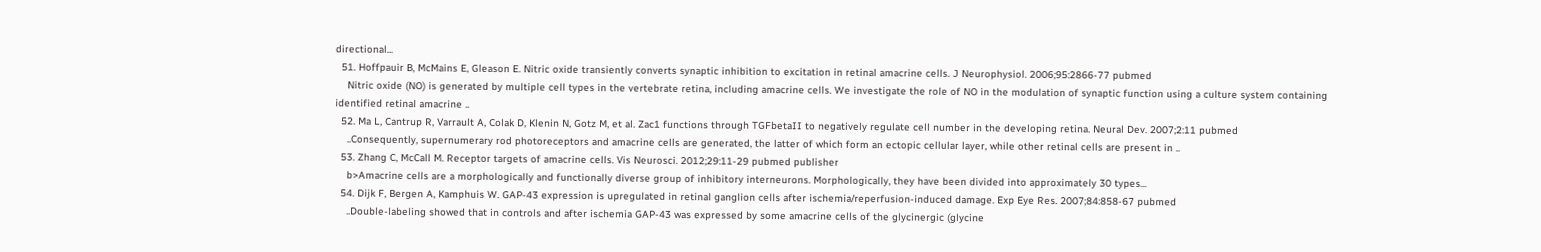directional...
  51. Hoffpauir B, McMains E, Gleason E. Nitric oxide transiently converts synaptic inhibition to excitation in retinal amacrine cells. J Neurophysiol. 2006;95:2866-77 pubmed
    Nitric oxide (NO) is generated by multiple cell types in the vertebrate retina, including amacrine cells. We investigate the role of NO in the modulation of synaptic function using a culture system containing identified retinal amacrine ..
  52. Ma L, Cantrup R, Varrault A, Colak D, Klenin N, Gotz M, et al. Zac1 functions through TGFbetaII to negatively regulate cell number in the developing retina. Neural Dev. 2007;2:11 pubmed
    ..Consequently, supernumerary rod photoreceptors and amacrine cells are generated, the latter of which form an ectopic cellular layer, while other retinal cells are present in ..
  53. Zhang C, McCall M. Receptor targets of amacrine cells. Vis Neurosci. 2012;29:11-29 pubmed publisher
    b>Amacrine cells are a morphologically and functionally diverse group of inhibitory interneurons. Morphologically, they have been divided into approximately 30 types...
  54. Dijk F, Bergen A, Kamphuis W. GAP-43 expression is upregulated in retinal ganglion cells after ischemia/reperfusion-induced damage. Exp Eye Res. 2007;84:858-67 pubmed
    ..Double-labeling showed that in controls and after ischemia GAP-43 was expressed by some amacrine cells of the glycinergic (glycine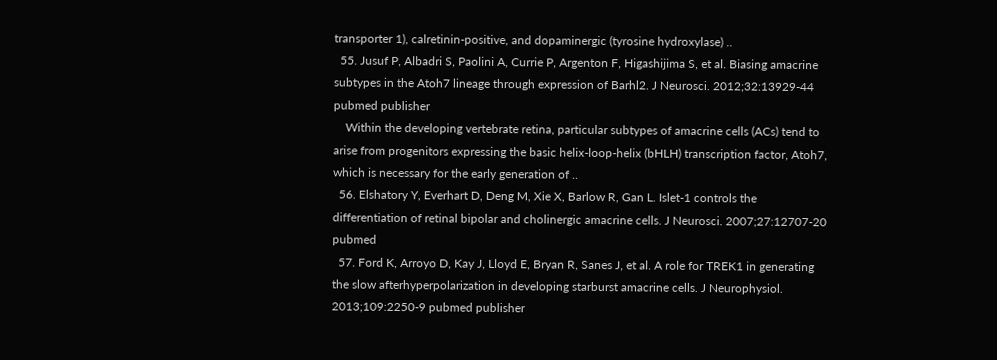transporter 1), calretinin-positive, and dopaminergic (tyrosine hydroxylase) ..
  55. Jusuf P, Albadri S, Paolini A, Currie P, Argenton F, Higashijima S, et al. Biasing amacrine subtypes in the Atoh7 lineage through expression of Barhl2. J Neurosci. 2012;32:13929-44 pubmed publisher
    Within the developing vertebrate retina, particular subtypes of amacrine cells (ACs) tend to arise from progenitors expressing the basic helix-loop-helix (bHLH) transcription factor, Atoh7, which is necessary for the early generation of ..
  56. Elshatory Y, Everhart D, Deng M, Xie X, Barlow R, Gan L. Islet-1 controls the differentiation of retinal bipolar and cholinergic amacrine cells. J Neurosci. 2007;27:12707-20 pubmed
  57. Ford K, Arroyo D, Kay J, Lloyd E, Bryan R, Sanes J, et al. A role for TREK1 in generating the slow afterhyperpolarization in developing starburst amacrine cells. J Neurophysiol. 2013;109:2250-9 pubmed publisher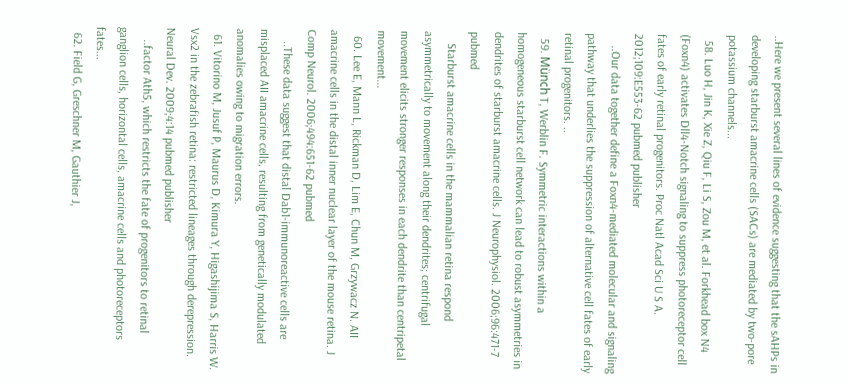..Here we present several lines of evidence suggesting that the sAHPs in developing starburst amacrine cells (SACs) are mediated by two-pore potassium channels...
  58. Luo H, Jin K, Xie Z, Qiu F, Li S, Zou M, et al. Forkhead box N4 (Foxn4) activates Dll4-Notch signaling to suppress photoreceptor cell fates of early retinal progenitors. Proc Natl Acad Sci U S A. 2012;109:E553-62 pubmed publisher
    ..Our data together define a Foxn4-mediated molecular and signaling pathway that underlies the suppression of alternative cell fates of early retinal progenitors. ..
  59. Münch T, Werblin F. Symmetric interactions within a homogeneous starburst cell network can lead to robust asymmetries in dendrites of starburst amacrine cells. J Neurophysiol. 2006;96:471-7 pubmed
    Starburst amacrine cells in the mammalian retina respond asymmetrically to movement along their dendrites; centrifugal movement elicits stronger responses in each dendrite than centripetal movement...
  60. Lee E, Mann L, Rickman D, Lim E, Chun M, Grzywacz N. AII amacrine cells in the distal inner nuclear layer of the mouse retina. J Comp Neurol. 2006;494:651-62 pubmed
    ..These data suggest that distal Dab1-immunoreactive cells are misplaced AII amacrine cells, resulting from genetically modulated anomalies owing to migration errors.
  61. Vitorino M, Jusuf P, Maurus D, Kimura Y, Higashijima S, Harris W. Vsx2 in the zebrafish retina: restricted lineages through derepression. Neural Dev. 2009;4:14 pubmed publisher
    ..factor Ath5, which restricts the fate of progenitors to retinal ganglion cells, horizontal cells, amacrine cells and photoreceptors fates...
  62. Field G, Greschner M, Gauthier J,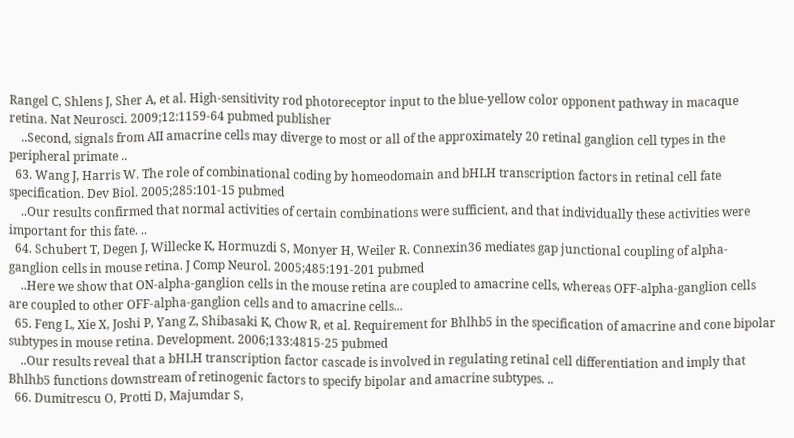Rangel C, Shlens J, Sher A, et al. High-sensitivity rod photoreceptor input to the blue-yellow color opponent pathway in macaque retina. Nat Neurosci. 2009;12:1159-64 pubmed publisher
    ..Second, signals from AII amacrine cells may diverge to most or all of the approximately 20 retinal ganglion cell types in the peripheral primate ..
  63. Wang J, Harris W. The role of combinational coding by homeodomain and bHLH transcription factors in retinal cell fate specification. Dev Biol. 2005;285:101-15 pubmed
    ..Our results confirmed that normal activities of certain combinations were sufficient, and that individually these activities were important for this fate. ..
  64. Schubert T, Degen J, Willecke K, Hormuzdi S, Monyer H, Weiler R. Connexin36 mediates gap junctional coupling of alpha-ganglion cells in mouse retina. J Comp Neurol. 2005;485:191-201 pubmed
    ..Here we show that ON-alpha-ganglion cells in the mouse retina are coupled to amacrine cells, whereas OFF-alpha-ganglion cells are coupled to other OFF-alpha-ganglion cells and to amacrine cells...
  65. Feng L, Xie X, Joshi P, Yang Z, Shibasaki K, Chow R, et al. Requirement for Bhlhb5 in the specification of amacrine and cone bipolar subtypes in mouse retina. Development. 2006;133:4815-25 pubmed
    ..Our results reveal that a bHLH transcription factor cascade is involved in regulating retinal cell differentiation and imply that Bhlhb5 functions downstream of retinogenic factors to specify bipolar and amacrine subtypes. ..
  66. Dumitrescu O, Protti D, Majumdar S,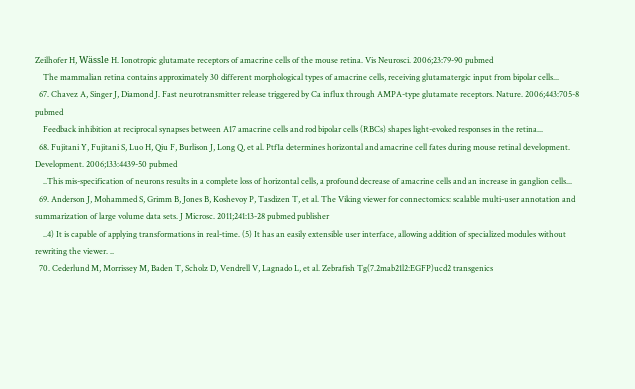Zeilhofer H, Wässle H. Ionotropic glutamate receptors of amacrine cells of the mouse retina. Vis Neurosci. 2006;23:79-90 pubmed
    The mammalian retina contains approximately 30 different morphological types of amacrine cells, receiving glutamatergic input from bipolar cells...
  67. Chavez A, Singer J, Diamond J. Fast neurotransmitter release triggered by Ca influx through AMPA-type glutamate receptors. Nature. 2006;443:705-8 pubmed
    Feedback inhibition at reciprocal synapses between A17 amacrine cells and rod bipolar cells (RBCs) shapes light-evoked responses in the retina...
  68. Fujitani Y, Fujitani S, Luo H, Qiu F, Burlison J, Long Q, et al. Ptf1a determines horizontal and amacrine cell fates during mouse retinal development. Development. 2006;133:4439-50 pubmed
    ..This mis-specification of neurons results in a complete loss of horizontal cells, a profound decrease of amacrine cells and an increase in ganglion cells...
  69. Anderson J, Mohammed S, Grimm B, Jones B, Koshevoy P, Tasdizen T, et al. The Viking viewer for connectomics: scalable multi-user annotation and summarization of large volume data sets. J Microsc. 2011;241:13-28 pubmed publisher
    ..4) It is capable of applying transformations in real-time. (5) It has an easily extensible user interface, allowing addition of specialized modules without rewriting the viewer. ..
  70. Cederlund M, Morrissey M, Baden T, Scholz D, Vendrell V, Lagnado L, et al. Zebrafish Tg(7.2mab21l2:EGFP)ucd2 transgenics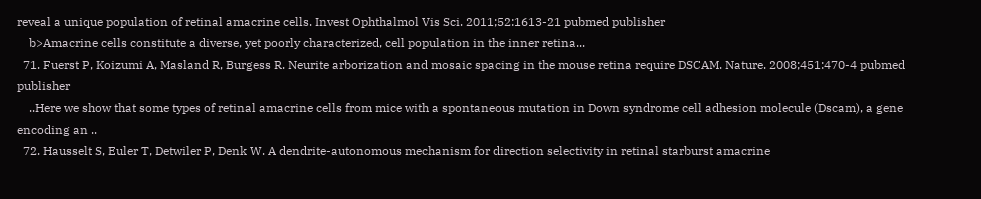reveal a unique population of retinal amacrine cells. Invest Ophthalmol Vis Sci. 2011;52:1613-21 pubmed publisher
    b>Amacrine cells constitute a diverse, yet poorly characterized, cell population in the inner retina...
  71. Fuerst P, Koizumi A, Masland R, Burgess R. Neurite arborization and mosaic spacing in the mouse retina require DSCAM. Nature. 2008;451:470-4 pubmed publisher
    ..Here we show that some types of retinal amacrine cells from mice with a spontaneous mutation in Down syndrome cell adhesion molecule (Dscam), a gene encoding an ..
  72. Hausselt S, Euler T, Detwiler P, Denk W. A dendrite-autonomous mechanism for direction selectivity in retinal starburst amacrine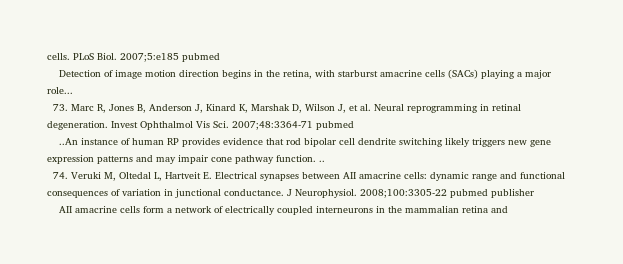cells. PLoS Biol. 2007;5:e185 pubmed
    Detection of image motion direction begins in the retina, with starburst amacrine cells (SACs) playing a major role...
  73. Marc R, Jones B, Anderson J, Kinard K, Marshak D, Wilson J, et al. Neural reprogramming in retinal degeneration. Invest Ophthalmol Vis Sci. 2007;48:3364-71 pubmed
    ..An instance of human RP provides evidence that rod bipolar cell dendrite switching likely triggers new gene expression patterns and may impair cone pathway function. ..
  74. Veruki M, Oltedal L, Hartveit E. Electrical synapses between AII amacrine cells: dynamic range and functional consequences of variation in junctional conductance. J Neurophysiol. 2008;100:3305-22 pubmed publisher
    AII amacrine cells form a network of electrically coupled interneurons in the mammalian retina and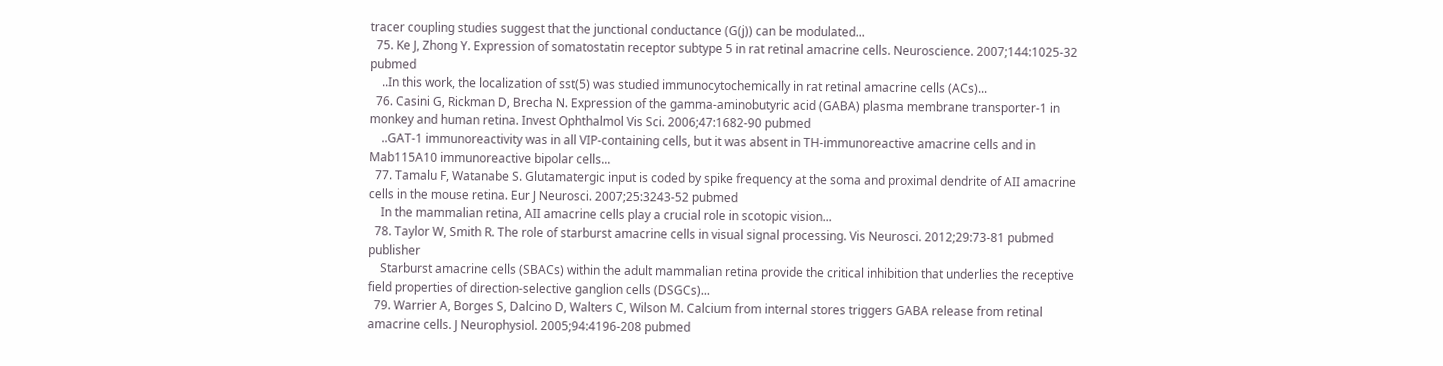tracer coupling studies suggest that the junctional conductance (G(j)) can be modulated...
  75. Ke J, Zhong Y. Expression of somatostatin receptor subtype 5 in rat retinal amacrine cells. Neuroscience. 2007;144:1025-32 pubmed
    ..In this work, the localization of sst(5) was studied immunocytochemically in rat retinal amacrine cells (ACs)...
  76. Casini G, Rickman D, Brecha N. Expression of the gamma-aminobutyric acid (GABA) plasma membrane transporter-1 in monkey and human retina. Invest Ophthalmol Vis Sci. 2006;47:1682-90 pubmed
    ..GAT-1 immunoreactivity was in all VIP-containing cells, but it was absent in TH-immunoreactive amacrine cells and in Mab115A10 immunoreactive bipolar cells...
  77. Tamalu F, Watanabe S. Glutamatergic input is coded by spike frequency at the soma and proximal dendrite of AII amacrine cells in the mouse retina. Eur J Neurosci. 2007;25:3243-52 pubmed
    In the mammalian retina, AII amacrine cells play a crucial role in scotopic vision...
  78. Taylor W, Smith R. The role of starburst amacrine cells in visual signal processing. Vis Neurosci. 2012;29:73-81 pubmed publisher
    Starburst amacrine cells (SBACs) within the adult mammalian retina provide the critical inhibition that underlies the receptive field properties of direction-selective ganglion cells (DSGCs)...
  79. Warrier A, Borges S, Dalcino D, Walters C, Wilson M. Calcium from internal stores triggers GABA release from retinal amacrine cells. J Neurophysiol. 2005;94:4196-208 pubmed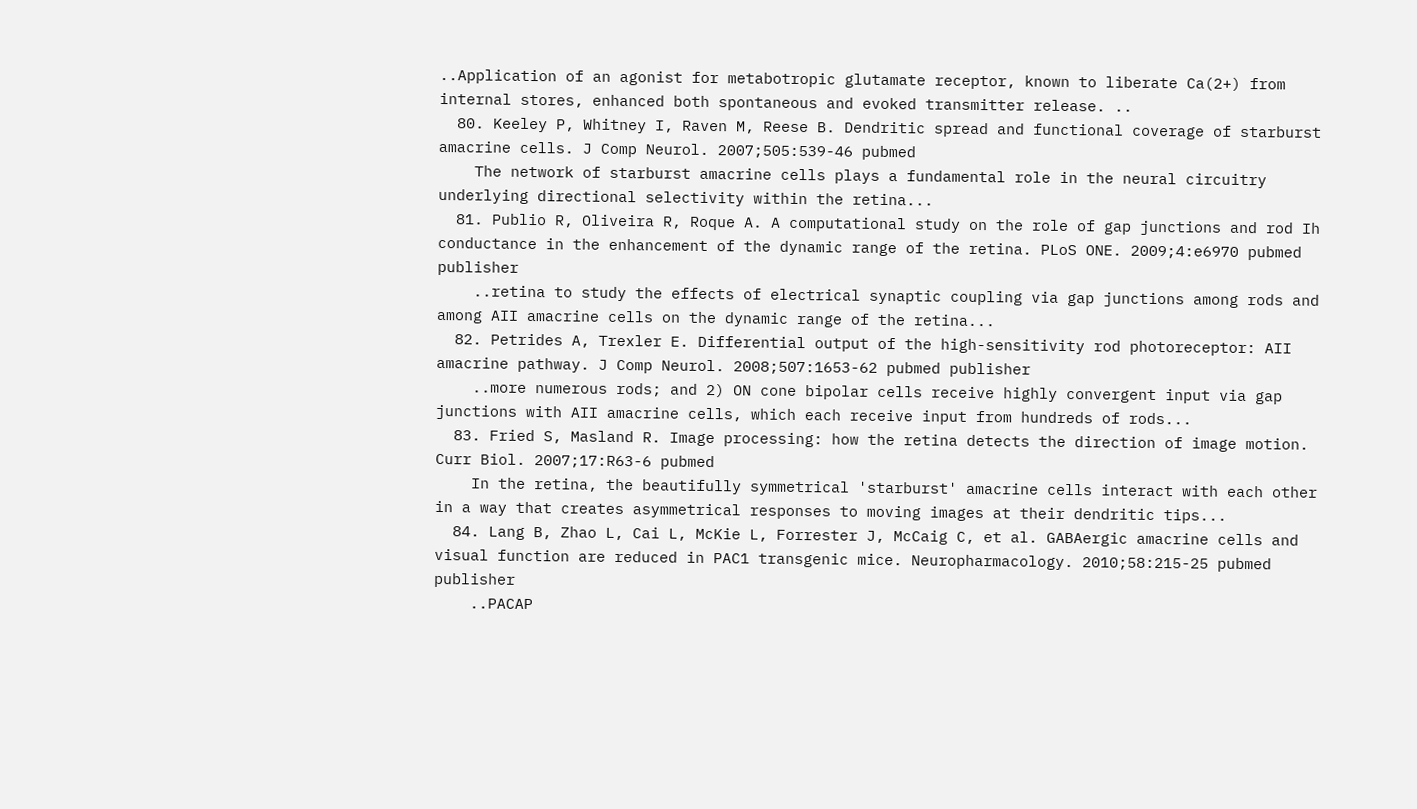..Application of an agonist for metabotropic glutamate receptor, known to liberate Ca(2+) from internal stores, enhanced both spontaneous and evoked transmitter release. ..
  80. Keeley P, Whitney I, Raven M, Reese B. Dendritic spread and functional coverage of starburst amacrine cells. J Comp Neurol. 2007;505:539-46 pubmed
    The network of starburst amacrine cells plays a fundamental role in the neural circuitry underlying directional selectivity within the retina...
  81. Publio R, Oliveira R, Roque A. A computational study on the role of gap junctions and rod Ih conductance in the enhancement of the dynamic range of the retina. PLoS ONE. 2009;4:e6970 pubmed publisher
    ..retina to study the effects of electrical synaptic coupling via gap junctions among rods and among AII amacrine cells on the dynamic range of the retina...
  82. Petrides A, Trexler E. Differential output of the high-sensitivity rod photoreceptor: AII amacrine pathway. J Comp Neurol. 2008;507:1653-62 pubmed publisher
    ..more numerous rods; and 2) ON cone bipolar cells receive highly convergent input via gap junctions with AII amacrine cells, which each receive input from hundreds of rods...
  83. Fried S, Masland R. Image processing: how the retina detects the direction of image motion. Curr Biol. 2007;17:R63-6 pubmed
    In the retina, the beautifully symmetrical 'starburst' amacrine cells interact with each other in a way that creates asymmetrical responses to moving images at their dendritic tips...
  84. Lang B, Zhao L, Cai L, McKie L, Forrester J, McCaig C, et al. GABAergic amacrine cells and visual function are reduced in PAC1 transgenic mice. Neuropharmacology. 2010;58:215-25 pubmed publisher
    ..PACAP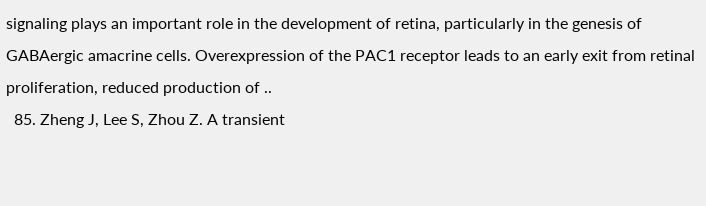signaling plays an important role in the development of retina, particularly in the genesis of GABAergic amacrine cells. Overexpression of the PAC1 receptor leads to an early exit from retinal proliferation, reduced production of ..
  85. Zheng J, Lee S, Zhou Z. A transient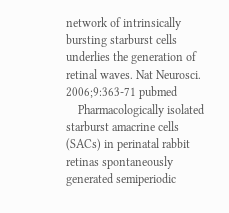network of intrinsically bursting starburst cells underlies the generation of retinal waves. Nat Neurosci. 2006;9:363-71 pubmed
    Pharmacologically isolated starburst amacrine cells (SACs) in perinatal rabbit retinas spontaneously generated semiperiodic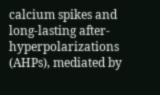calcium spikes and long-lasting after-hyperpolarizations (AHPs), mediated by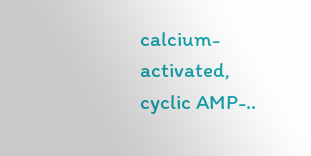calcium-activated, cyclic AMP-..